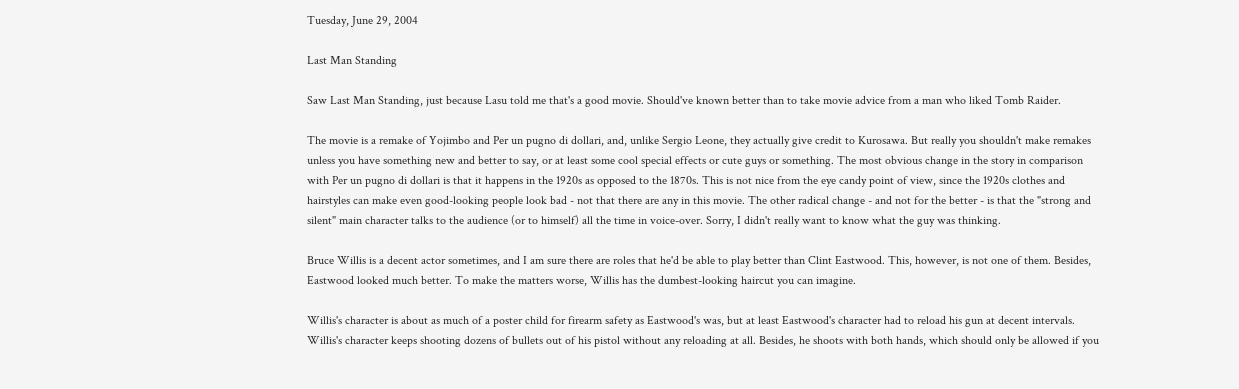Tuesday, June 29, 2004

Last Man Standing

Saw Last Man Standing, just because Lasu told me that's a good movie. Should've known better than to take movie advice from a man who liked Tomb Raider.

The movie is a remake of Yojimbo and Per un pugno di dollari, and, unlike Sergio Leone, they actually give credit to Kurosawa. But really you shouldn't make remakes unless you have something new and better to say, or at least some cool special effects or cute guys or something. The most obvious change in the story in comparison with Per un pugno di dollari is that it happens in the 1920s as opposed to the 1870s. This is not nice from the eye candy point of view, since the 1920s clothes and hairstyles can make even good-looking people look bad - not that there are any in this movie. The other radical change - and not for the better - is that the "strong and silent" main character talks to the audience (or to himself) all the time in voice-over. Sorry, I didn't really want to know what the guy was thinking.

Bruce Willis is a decent actor sometimes, and I am sure there are roles that he'd be able to play better than Clint Eastwood. This, however, is not one of them. Besides, Eastwood looked much better. To make the matters worse, Willis has the dumbest-looking haircut you can imagine.

Willis's character is about as much of a poster child for firearm safety as Eastwood's was, but at least Eastwood's character had to reload his gun at decent intervals. Willis's character keeps shooting dozens of bullets out of his pistol without any reloading at all. Besides, he shoots with both hands, which should only be allowed if you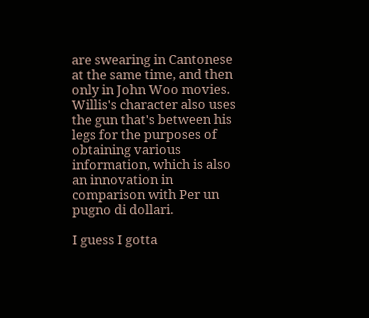are swearing in Cantonese at the same time, and then only in John Woo movies. Willis's character also uses the gun that's between his legs for the purposes of obtaining various information, which is also an innovation in comparison with Per un pugno di dollari.

I guess I gotta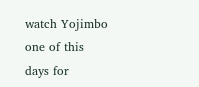watch Yojimbo one of this days for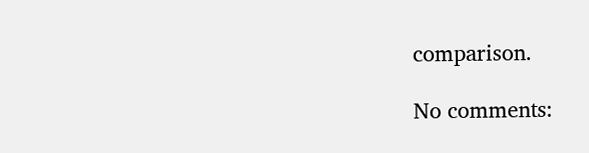comparison.

No comments: